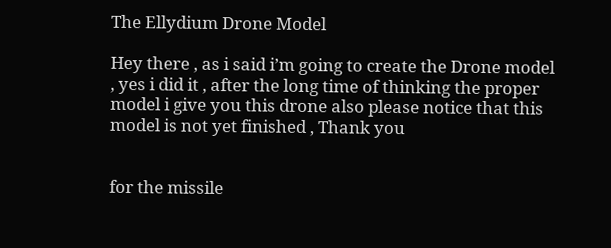The Ellydium Drone Model

Hey there , as i said i’m going to create the Drone model , yes i did it , after the long time of thinking the proper model i give you this drone also please notice that this model is not yet finished , Thank you


for the missile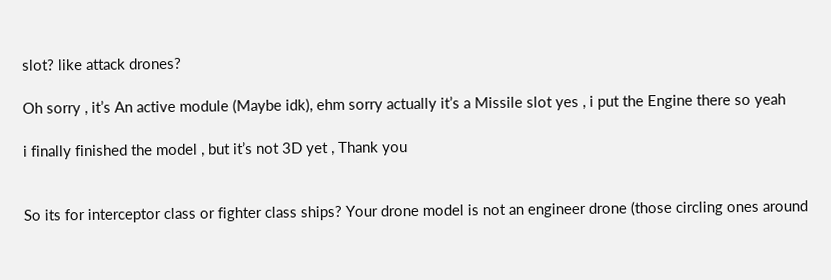slot? like attack drones?

Oh sorry , it’s An active module (Maybe idk), ehm sorry actually it’s a Missile slot yes , i put the Engine there so yeah

i finally finished the model , but it’s not 3D yet , Thank you


So its for interceptor class or fighter class ships? Your drone model is not an engineer drone (those circling ones around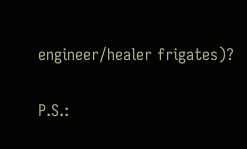engineer/healer frigates)?

P.S.: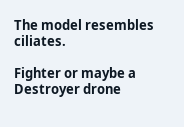The model resembles ciliates.

Fighter or maybe a Destroyer drone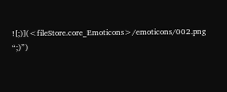![;)](<fileStore.core_Emoticons>/emoticons/002.png “;)”)